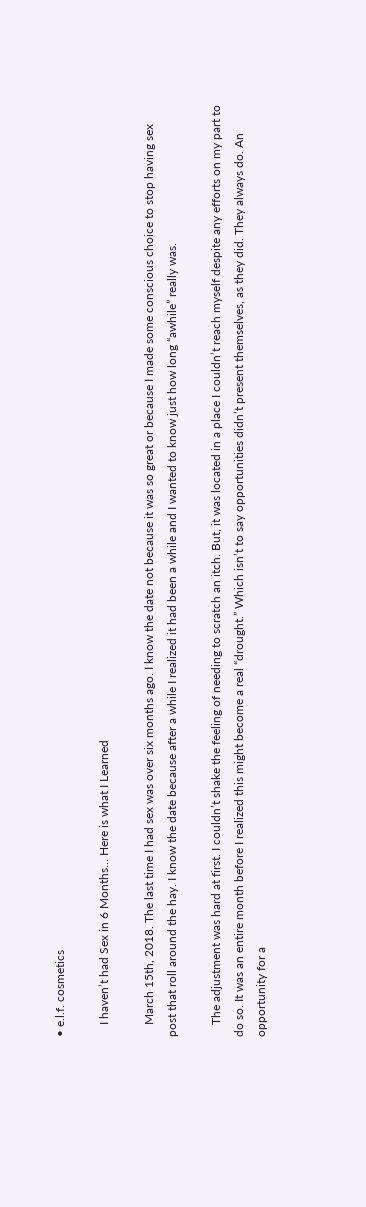• e.l.f. cosmetics

    I haven’t had Sex in 6 Months… Here is what I Learned

    March 15th, 2018. The last time I had sex was over six months ago. I know the date not because it was so great or because I made some conscious choice to stop having sex post that roll around the hay. I know the date because after a while I realized it had been a while and I wanted to know just how long “awhile” really was.

    The adjustment was hard at first. I couldn’t shake the feeling of needing to scratch an itch. But, it was located in a place I couldn’t reach myself despite any efforts on my part to do so. It was an entire month before I realized this might become a real “drought.” Which isn’t to say opportunities didn’t present themselves, as they did. They always do. An opportunity for a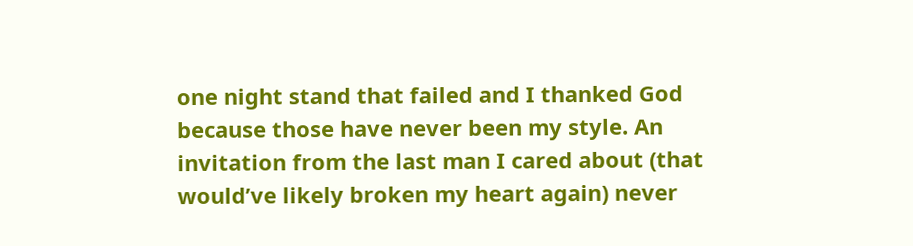one night stand that failed and I thanked God because those have never been my style. An invitation from the last man I cared about (that would’ve likely broken my heart again) never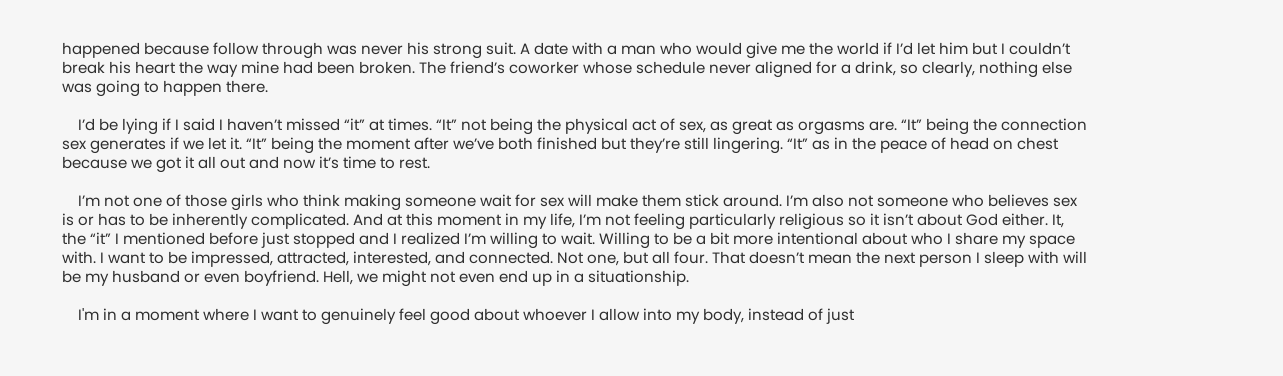happened because follow through was never his strong suit. A date with a man who would give me the world if I’d let him but I couldn’t break his heart the way mine had been broken. The friend’s coworker whose schedule never aligned for a drink, so clearly, nothing else was going to happen there.

    I’d be lying if I said I haven’t missed “it” at times. “It” not being the physical act of sex, as great as orgasms are. “It” being the connection sex generates if we let it. “It” being the moment after we’ve both finished but they’re still lingering. “It” as in the peace of head on chest because we got it all out and now it’s time to rest.

    I’m not one of those girls who think making someone wait for sex will make them stick around. I’m also not someone who believes sex is or has to be inherently complicated. And at this moment in my life, I’m not feeling particularly religious so it isn’t about God either. It, the “it” I mentioned before just stopped and I realized I’m willing to wait. Willing to be a bit more intentional about who I share my space with. I want to be impressed, attracted, interested, and connected. Not one, but all four. That doesn’t mean the next person I sleep with will be my husband or even boyfriend. Hell, we might not even end up in a situationship.

    I'm in a moment where I want to genuinely feel good about whoever I allow into my body, instead of just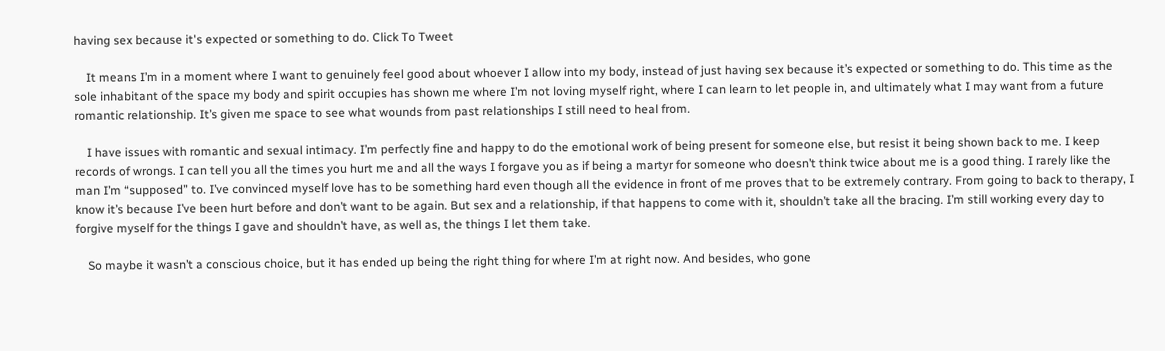having sex because it's expected or something to do. Click To Tweet

    It means I’m in a moment where I want to genuinely feel good about whoever I allow into my body, instead of just having sex because it’s expected or something to do. This time as the sole inhabitant of the space my body and spirit occupies has shown me where I’m not loving myself right, where I can learn to let people in, and ultimately what I may want from a future romantic relationship. It’s given me space to see what wounds from past relationships I still need to heal from.

    I have issues with romantic and sexual intimacy. I’m perfectly fine and happy to do the emotional work of being present for someone else, but resist it being shown back to me. I keep records of wrongs. I can tell you all the times you hurt me and all the ways I forgave you as if being a martyr for someone who doesn’t think twice about me is a good thing. I rarely like the man I’m “supposed” to. I’ve convinced myself love has to be something hard even though all the evidence in front of me proves that to be extremely contrary. From going to back to therapy, I know it’s because I’ve been hurt before and don’t want to be again. But sex and a relationship, if that happens to come with it, shouldn’t take all the bracing. I’m still working every day to forgive myself for the things I gave and shouldn’t have, as well as, the things I let them take.

    So maybe it wasn’t a conscious choice, but it has ended up being the right thing for where I’m at right now. And besides, who gone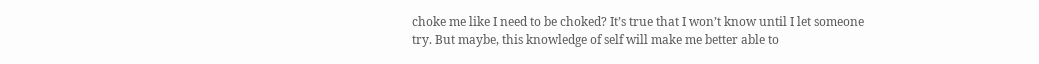choke me like I need to be choked? It’s true that I won’t know until I let someone try. But maybe, this knowledge of self will make me better able to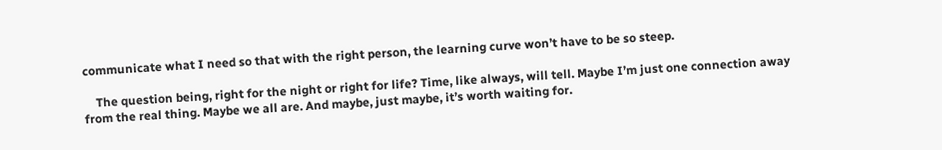communicate what I need so that with the right person, the learning curve won’t have to be so steep.

    The question being, right for the night or right for life? Time, like always, will tell. Maybe I’m just one connection away from the real thing. Maybe we all are. And maybe, just maybe, it’s worth waiting for.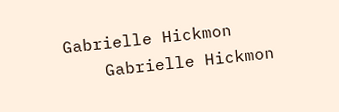Gabrielle Hickmon
    Gabrielle Hickmon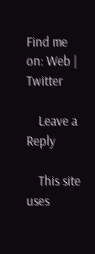Find me on: Web | Twitter

    Leave a Reply

    This site uses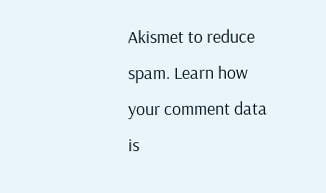Akismet to reduce spam. Learn how your comment data is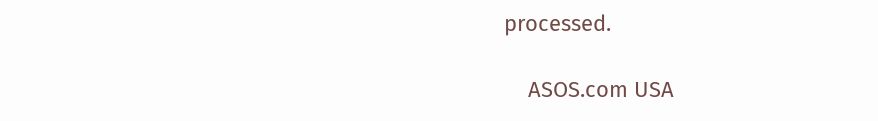processed.

    ASOS.com USA